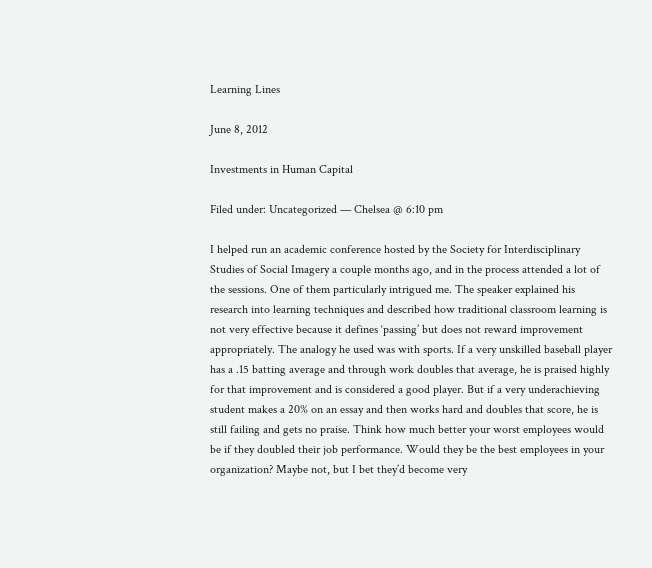Learning Lines

June 8, 2012

Investments in Human Capital

Filed under: Uncategorized — Chelsea @ 6:10 pm

I helped run an academic conference hosted by the Society for Interdisciplinary Studies of Social Imagery a couple months ago, and in the process attended a lot of the sessions. One of them particularly intrigued me. The speaker explained his research into learning techniques and described how traditional classroom learning is not very effective because it defines ‘passing’ but does not reward improvement appropriately. The analogy he used was with sports. If a very unskilled baseball player has a .15 batting average and through work doubles that average, he is praised highly for that improvement and is considered a good player. But if a very underachieving student makes a 20% on an essay and then works hard and doubles that score, he is still failing and gets no praise. Think how much better your worst employees would be if they doubled their job performance. Would they be the best employees in your organization? Maybe not, but I bet they’d become very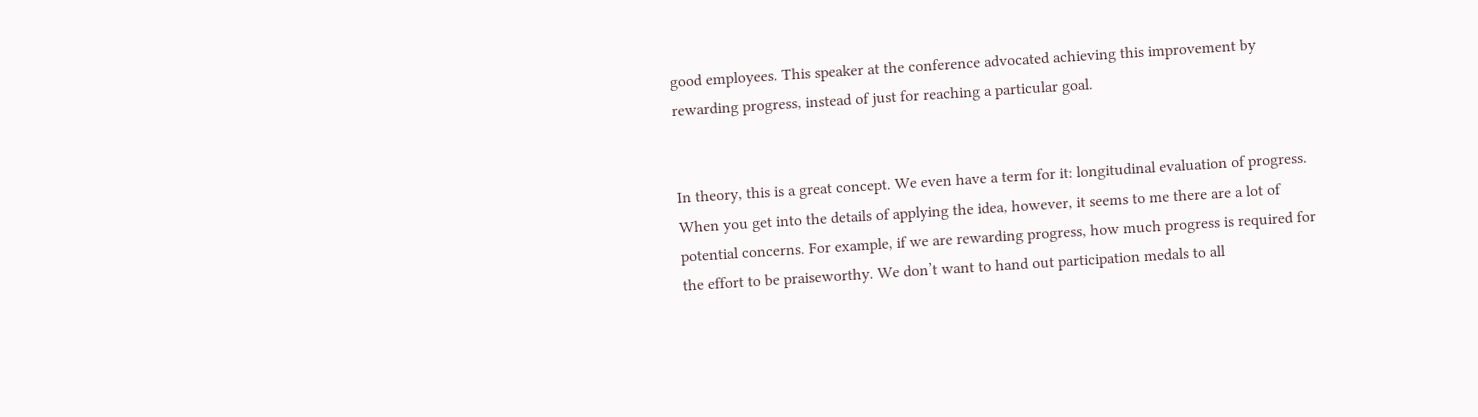good employees. This speaker at the conference advocated achieving this improvement by rewarding progress, instead of just for reaching a particular goal.


In theory, this is a great concept. We even have a term for it: longitudinal evaluation of progress. When you get into the details of applying the idea, however, it seems to me there are a lot of potential concerns. For example, if we are rewarding progress, how much progress is required for the effort to be praiseworthy. We don’t want to hand out participation medals to all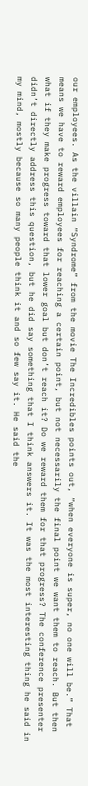our employees. As the villain “Syndrome” from the movie The Incredibles points out, “when everyone is super, no one will be.” That means we have to reward employees for reaching a certain point, but not necessarily the final point we want them to reach. But then what if they make progress toward that lower goal but don’t reach it? Do we reward them for that progress? The conference presenter didn’t directly address this question, but he did say something that I think answers it. It was the most interesting thing he said in my mind, mostly because so many people think it and so few say it. He said the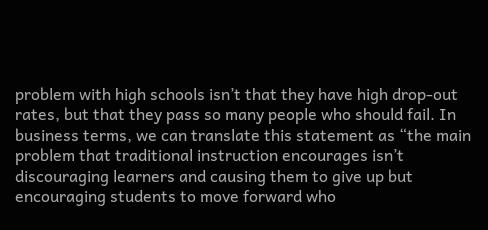problem with high schools isn’t that they have high drop-out rates, but that they pass so many people who should fail. In business terms, we can translate this statement as “the main problem that traditional instruction encourages isn’t discouraging learners and causing them to give up but encouraging students to move forward who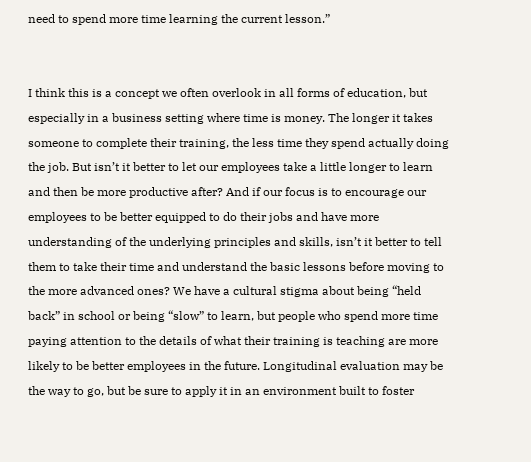need to spend more time learning the current lesson.”


I think this is a concept we often overlook in all forms of education, but especially in a business setting where time is money. The longer it takes someone to complete their training, the less time they spend actually doing the job. But isn’t it better to let our employees take a little longer to learn and then be more productive after? And if our focus is to encourage our employees to be better equipped to do their jobs and have more understanding of the underlying principles and skills, isn’t it better to tell them to take their time and understand the basic lessons before moving to the more advanced ones? We have a cultural stigma about being “held back” in school or being “slow” to learn, but people who spend more time paying attention to the details of what their training is teaching are more likely to be better employees in the future. Longitudinal evaluation may be the way to go, but be sure to apply it in an environment built to foster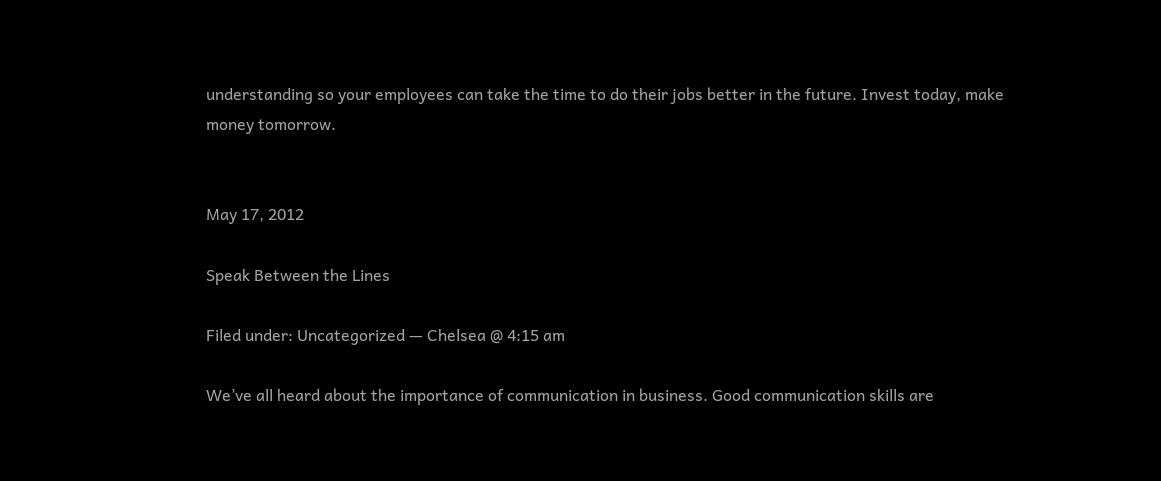understanding so your employees can take the time to do their jobs better in the future. Invest today, make money tomorrow.


May 17, 2012

Speak Between the Lines

Filed under: Uncategorized — Chelsea @ 4:15 am

We’ve all heard about the importance of communication in business. Good communication skills are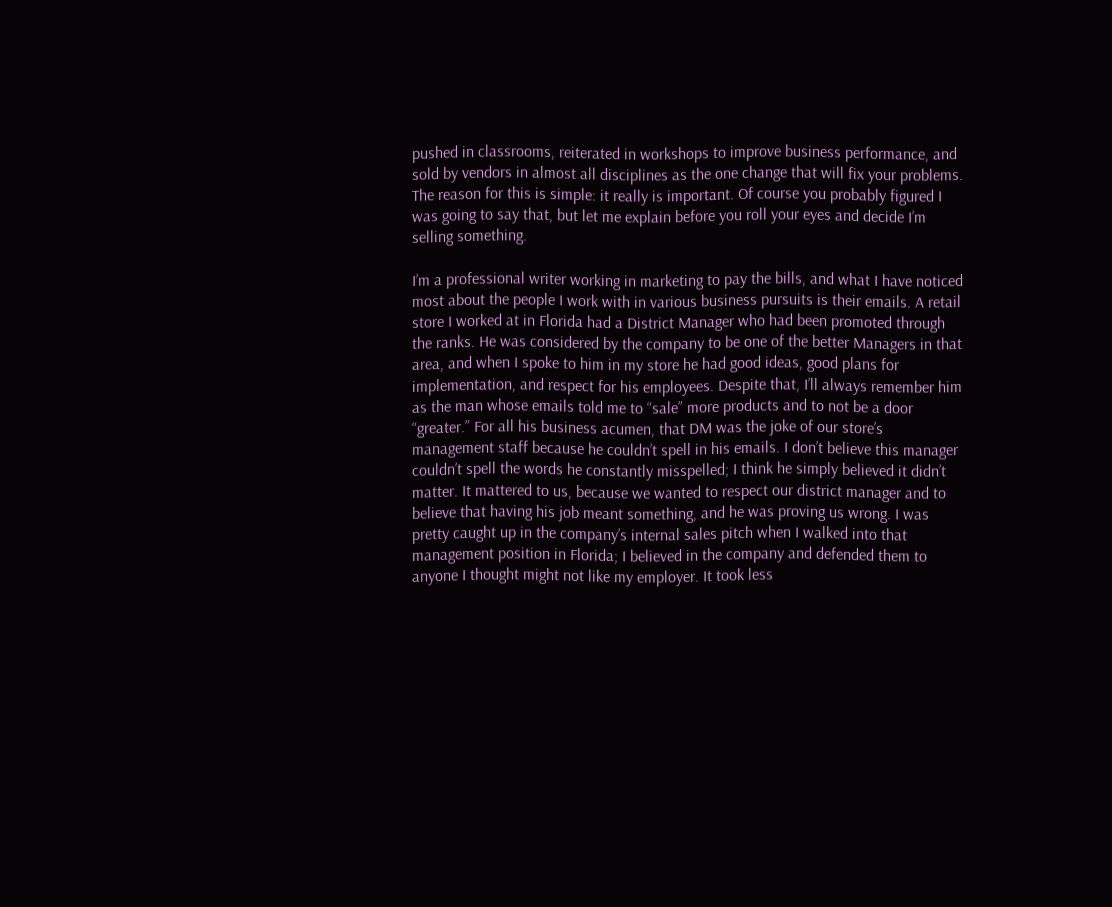pushed in classrooms, reiterated in workshops to improve business performance, and sold by vendors in almost all disciplines as the one change that will fix your problems. The reason for this is simple: it really is important. Of course you probably figured I was going to say that, but let me explain before you roll your eyes and decide I’m selling something.

I’m a professional writer working in marketing to pay the bills, and what I have noticed most about the people I work with in various business pursuits is their emails. A retail store I worked at in Florida had a District Manager who had been promoted through the ranks. He was considered by the company to be one of the better Managers in that area, and when I spoke to him in my store he had good ideas, good plans for implementation, and respect for his employees. Despite that, I’ll always remember him as the man whose emails told me to “sale” more products and to not be a door “greater.” For all his business acumen, that DM was the joke of our store’s management staff because he couldn’t spell in his emails. I don’t believe this manager couldn’t spell the words he constantly misspelled; I think he simply believed it didn’t matter. It mattered to us, because we wanted to respect our district manager and to believe that having his job meant something, and he was proving us wrong. I was pretty caught up in the company’s internal sales pitch when I walked into that management position in Florida; I believed in the company and defended them to anyone I thought might not like my employer. It took less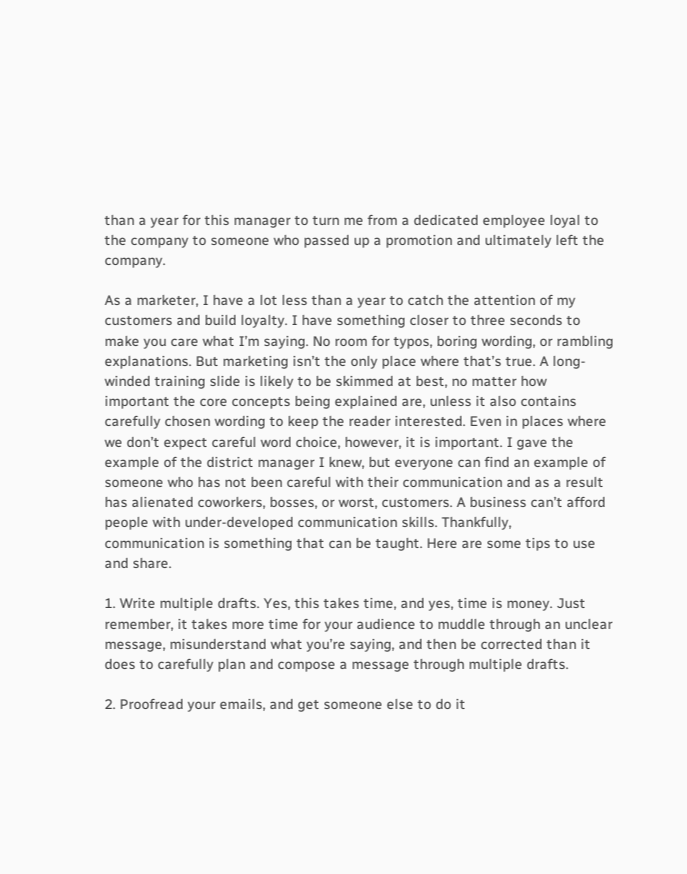than a year for this manager to turn me from a dedicated employee loyal to the company to someone who passed up a promotion and ultimately left the company.

As a marketer, I have a lot less than a year to catch the attention of my customers and build loyalty. I have something closer to three seconds to make you care what I’m saying. No room for typos, boring wording, or rambling explanations. But marketing isn’t the only place where that’s true. A long-winded training slide is likely to be skimmed at best, no matter how important the core concepts being explained are, unless it also contains carefully chosen wording to keep the reader interested. Even in places where we don’t expect careful word choice, however, it is important. I gave the example of the district manager I knew, but everyone can find an example of someone who has not been careful with their communication and as a result has alienated coworkers, bosses, or worst, customers. A business can’t afford people with under-developed communication skills. Thankfully, communication is something that can be taught. Here are some tips to use and share.

1. Write multiple drafts. Yes, this takes time, and yes, time is money. Just remember, it takes more time for your audience to muddle through an unclear message, misunderstand what you’re saying, and then be corrected than it does to carefully plan and compose a message through multiple drafts.

2. Proofread your emails, and get someone else to do it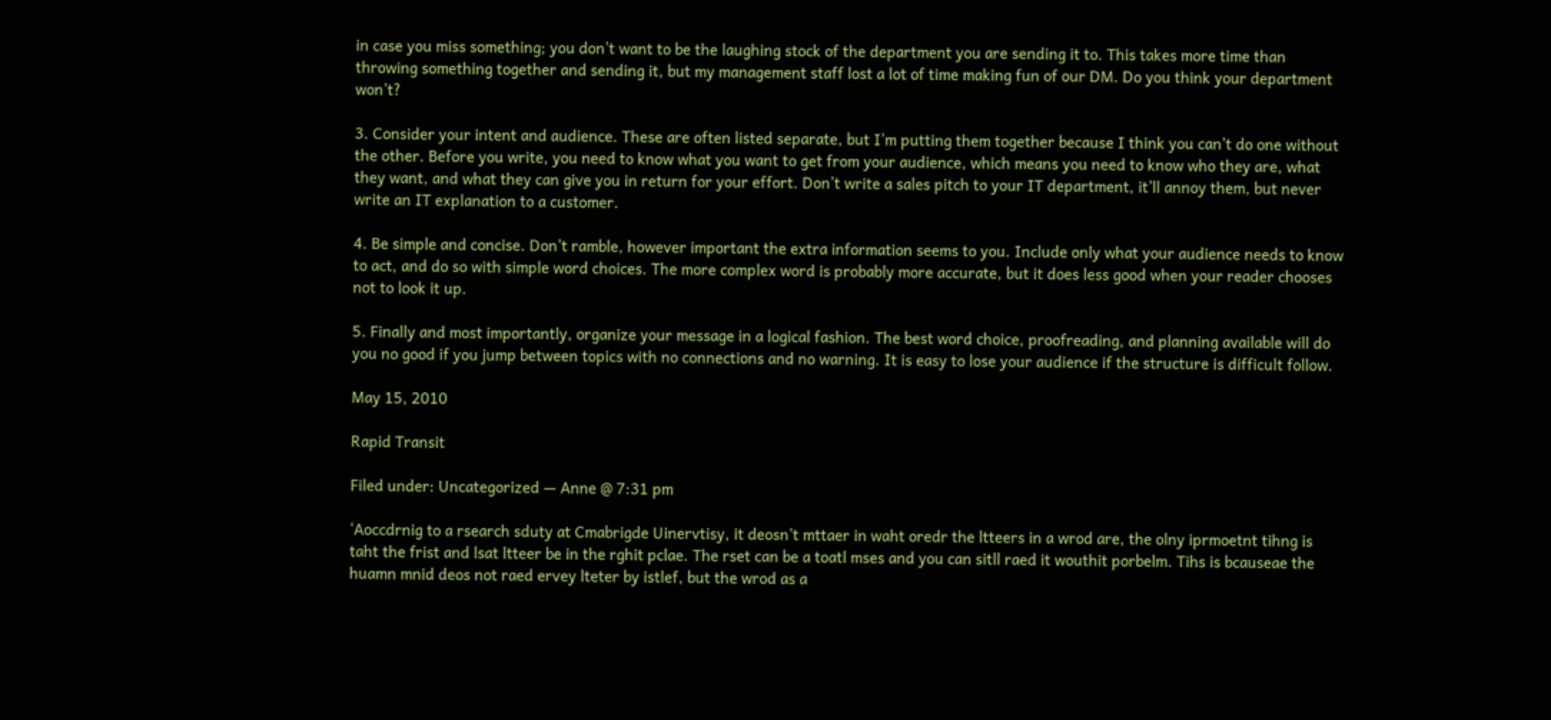in case you miss something; you don’t want to be the laughing stock of the department you are sending it to. This takes more time than throwing something together and sending it, but my management staff lost a lot of time making fun of our DM. Do you think your department won’t?

3. Consider your intent and audience. These are often listed separate, but I’m putting them together because I think you can’t do one without the other. Before you write, you need to know what you want to get from your audience, which means you need to know who they are, what they want, and what they can give you in return for your effort. Don’t write a sales pitch to your IT department, it’ll annoy them, but never write an IT explanation to a customer.

4. Be simple and concise. Don’t ramble, however important the extra information seems to you. Include only what your audience needs to know to act, and do so with simple word choices. The more complex word is probably more accurate, but it does less good when your reader chooses not to look it up.

5. Finally and most importantly, organize your message in a logical fashion. The best word choice, proofreading, and planning available will do you no good if you jump between topics with no connections and no warning. It is easy to lose your audience if the structure is difficult follow.

May 15, 2010

Rapid Transit

Filed under: Uncategorized — Anne @ 7:31 pm

‘Aoccdrnig to a rsearch sduty at Cmabrigde Uinervtisy, it deosn’t mttaer in waht oredr the ltteers in a wrod are, the olny iprmoetnt tihng is taht the frist and lsat ltteer be in the rghit pclae. The rset can be a toatl mses and you can sitll raed it wouthit porbelm. Tihs is bcauseae the huamn mnid deos not raed ervey lteter by istlef, but the wrod as a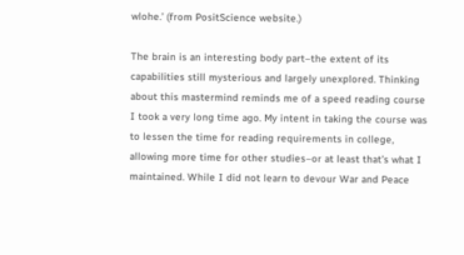wlohe.’ (from PositScience website.)

The brain is an interesting body part–the extent of its capabilities still mysterious and largely unexplored. Thinking about this mastermind reminds me of a speed reading course I took a very long time ago. My intent in taking the course was to lessen the time for reading requirements in college, allowing more time for other studies–or at least that’s what I maintained. While I did not learn to devour War and Peace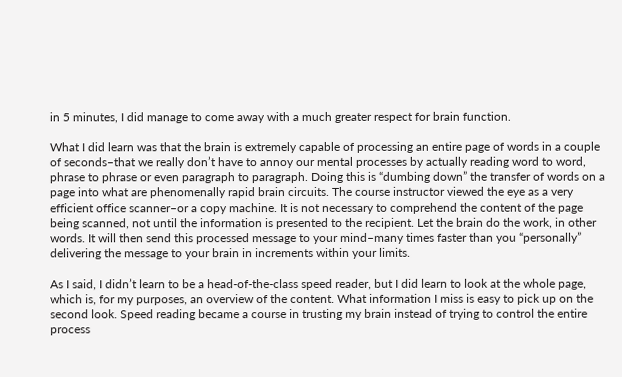in 5 minutes, I did manage to come away with a much greater respect for brain function.

What I did learn was that the brain is extremely capable of processing an entire page of words in a couple of seconds–that we really don’t have to annoy our mental processes by actually reading word to word, phrase to phrase or even paragraph to paragraph. Doing this is “dumbing down” the transfer of words on a page into what are phenomenally rapid brain circuits. The course instructor viewed the eye as a very efficient office scanner–or a copy machine. It is not necessary to comprehend the content of the page being scanned, not until the information is presented to the recipient. Let the brain do the work, in other words. It will then send this processed message to your mind–many times faster than you “personally” delivering the message to your brain in increments within your limits.

As I said, I didn’t learn to be a head-of-the-class speed reader, but I did learn to look at the whole page, which is, for my purposes, an overview of the content. What information I miss is easy to pick up on the second look. Speed reading became a course in trusting my brain instead of trying to control the entire process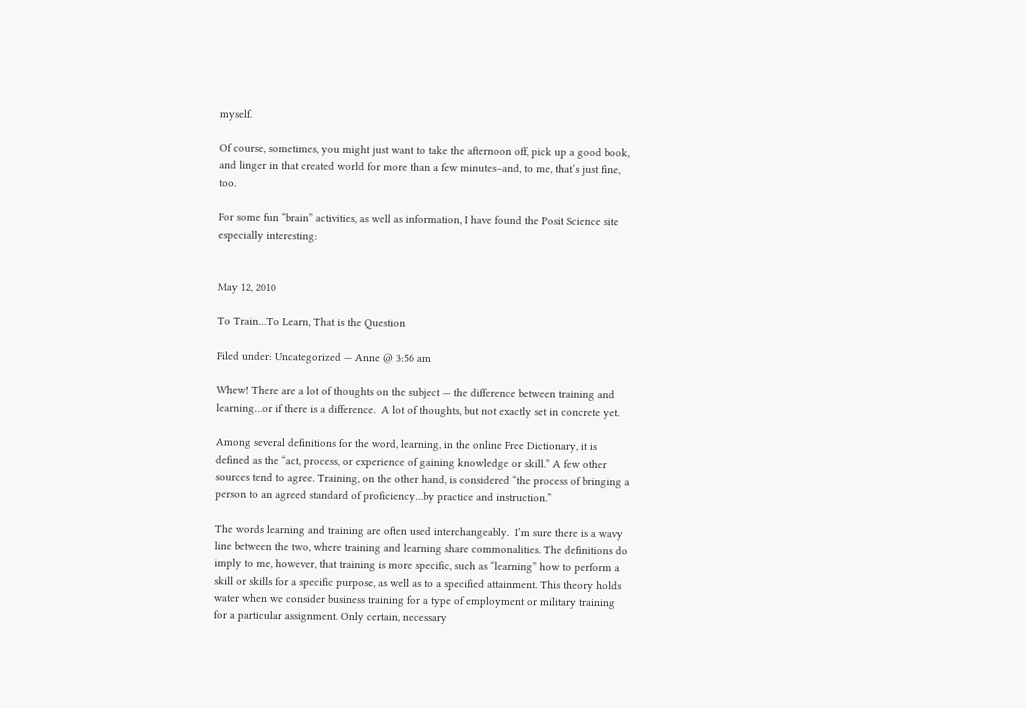myself.

Of course, sometimes, you might just want to take the afternoon off, pick up a good book, and linger in that created world for more than a few minutes–and, to me, that’s just fine, too.

For some fun “brain” activities, as well as information, I have found the Posit Science site especially interesting:


May 12, 2010

To Train…To Learn, That is the Question

Filed under: Uncategorized — Anne @ 3:56 am

Whew! There are a lot of thoughts on the subject — the difference between training and learning…or if there is a difference.  A lot of thoughts, but not exactly set in concrete yet.

Among several definitions for the word, learning, in the online Free Dictionary, it is defined as the “act, process, or experience of gaining knowledge or skill.” A few other sources tend to agree. Training, on the other hand, is considered “the process of bringing a person to an agreed standard of proficiency…by practice and instruction.”

The words learning and training are often used interchangeably.  I’m sure there is a wavy line between the two, where training and learning share commonalities. The definitions do imply to me, however, that training is more specific, such as “learning” how to perform a skill or skills for a specific purpose, as well as to a specified attainment. This theory holds water when we consider business training for a type of employment or military training for a particular assignment. Only certain, necessary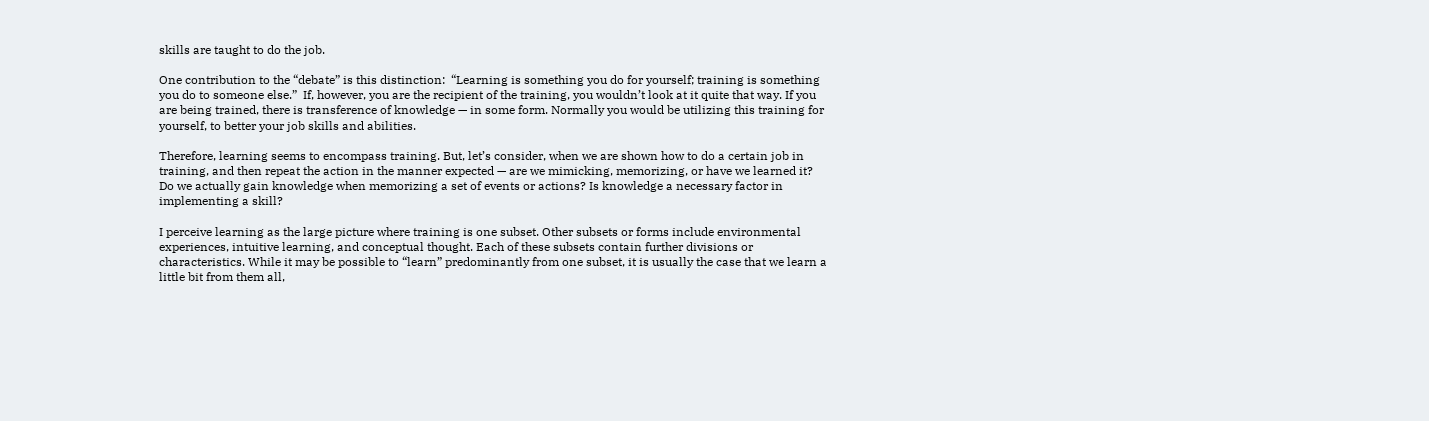skills are taught to do the job.

One contribution to the “debate” is this distinction:  “Learning is something you do for yourself; training is something you do to someone else.”  If, however, you are the recipient of the training, you wouldn’t look at it quite that way. If you are being trained, there is transference of knowledge — in some form. Normally you would be utilizing this training for yourself, to better your job skills and abilities.

Therefore, learning seems to encompass training. But, let’s consider, when we are shown how to do a certain job in training, and then repeat the action in the manner expected — are we mimicking, memorizing, or have we learned it? Do we actually gain knowledge when memorizing a set of events or actions? Is knowledge a necessary factor in implementing a skill?

I perceive learning as the large picture where training is one subset. Other subsets or forms include environmental experiences, intuitive learning, and conceptual thought. Each of these subsets contain further divisions or characteristics. While it may be possible to “learn” predominantly from one subset, it is usually the case that we learn a little bit from them all,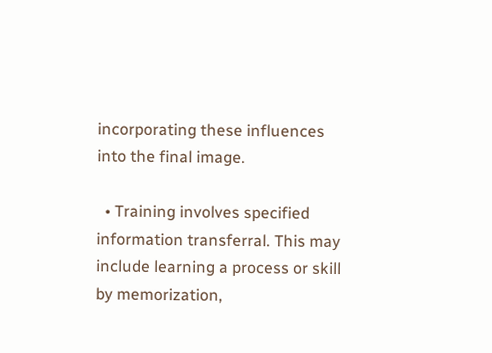incorporating these influences into the final image.

  • Training involves specified information transferral. This may include learning a process or skill by memorization,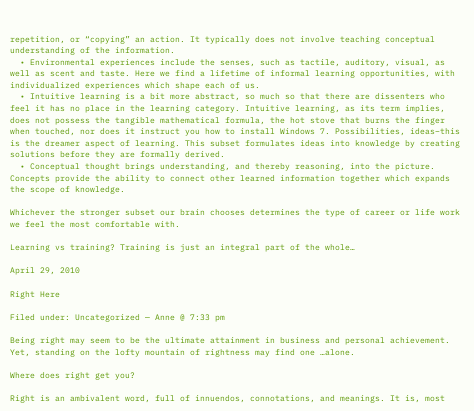repetition, or “copying” an action. It typically does not involve teaching conceptual understanding of the information.
  • Environmental experiences include the senses, such as tactile, auditory, visual, as well as scent and taste. Here we find a lifetime of informal learning opportunities, with individualized experiences which shape each of us.
  • Intuitive learning is a bit more abstract, so much so that there are dissenters who feel it has no place in the learning category. Intuitive learning, as its term implies, does not possess the tangible mathematical formula, the hot stove that burns the finger when touched, nor does it instruct you how to install Windows 7. Possibilities, ideas–this is the dreamer aspect of learning. This subset formulates ideas into knowledge by creating solutions before they are formally derived.
  • Conceptual thought brings understanding, and thereby reasoning, into the picture. Concepts provide the ability to connect other learned information together which expands the scope of knowledge.

Whichever the stronger subset our brain chooses determines the type of career or life work we feel the most comfortable with.

Learning vs training? Training is just an integral part of the whole…

April 29, 2010

Right Here

Filed under: Uncategorized — Anne @ 7:33 pm

Being right may seem to be the ultimate attainment in business and personal achievement. Yet, standing on the lofty mountain of rightness may find one …alone.

Where does right get you?

Right is an ambivalent word, full of innuendos, connotations, and meanings. It is, most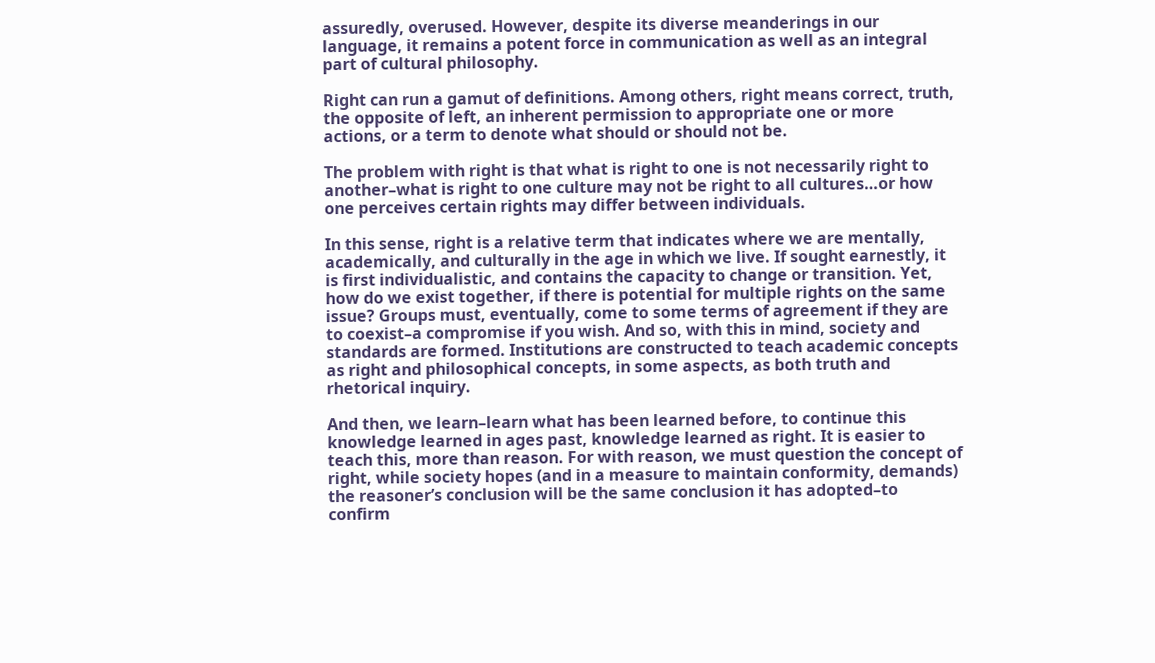assuredly, overused. However, despite its diverse meanderings in our language, it remains a potent force in communication as well as an integral part of cultural philosophy.

Right can run a gamut of definitions. Among others, right means correct, truth, the opposite of left, an inherent permission to appropriate one or more actions, or a term to denote what should or should not be.

The problem with right is that what is right to one is not necessarily right to another–what is right to one culture may not be right to all cultures…or how one perceives certain rights may differ between individuals.

In this sense, right is a relative term that indicates where we are mentally, academically, and culturally in the age in which we live. If sought earnestly, it is first individualistic, and contains the capacity to change or transition. Yet, how do we exist together, if there is potential for multiple rights on the same issue? Groups must, eventually, come to some terms of agreement if they are to coexist–a compromise if you wish. And so, with this in mind, society and standards are formed. Institutions are constructed to teach academic concepts as right and philosophical concepts, in some aspects, as both truth and rhetorical inquiry.

And then, we learn–learn what has been learned before, to continue this knowledge learned in ages past, knowledge learned as right. It is easier to teach this, more than reason. For with reason, we must question the concept of right, while society hopes (and in a measure to maintain conformity, demands) the reasoner’s conclusion will be the same conclusion it has adopted–to confirm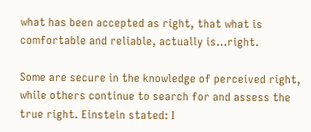what has been accepted as right, that what is comfortable and reliable, actually is…right.

Some are secure in the knowledge of perceived right, while others continue to search for and assess the true right. Einstein stated: I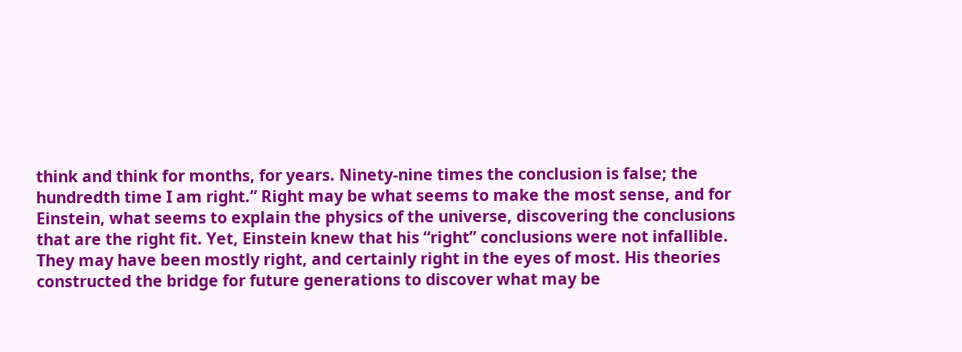think and think for months, for years. Ninety-nine times the conclusion is false; the hundredth time I am right.” Right may be what seems to make the most sense, and for Einstein, what seems to explain the physics of the universe, discovering the conclusions that are the right fit. Yet, Einstein knew that his “right” conclusions were not infallible. They may have been mostly right, and certainly right in the eyes of most. His theories constructed the bridge for future generations to discover what may be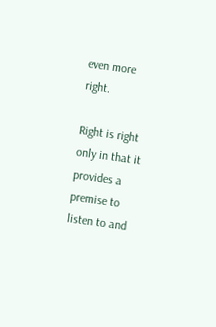even more right.

Right is right only in that it provides a premise to listen to and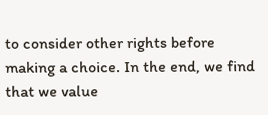to consider other rights before making a choice. In the end, we find that we value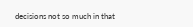decisions not so much in that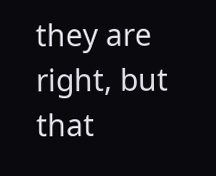they are right, but that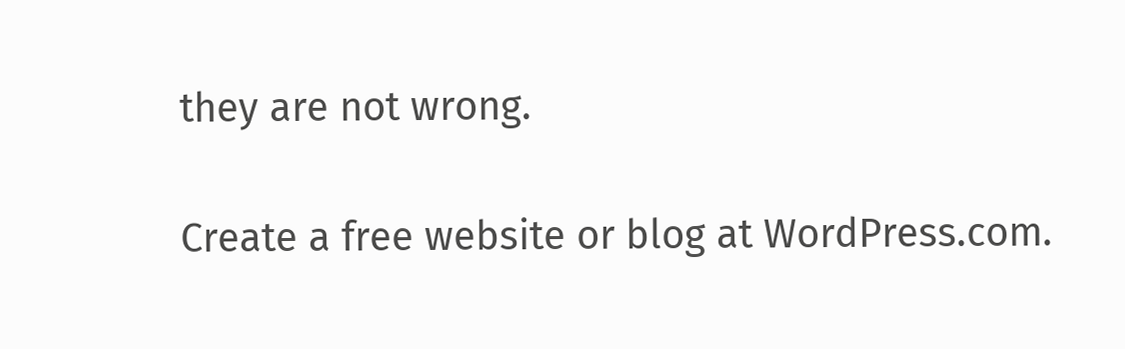they are not wrong.

Create a free website or blog at WordPress.com.